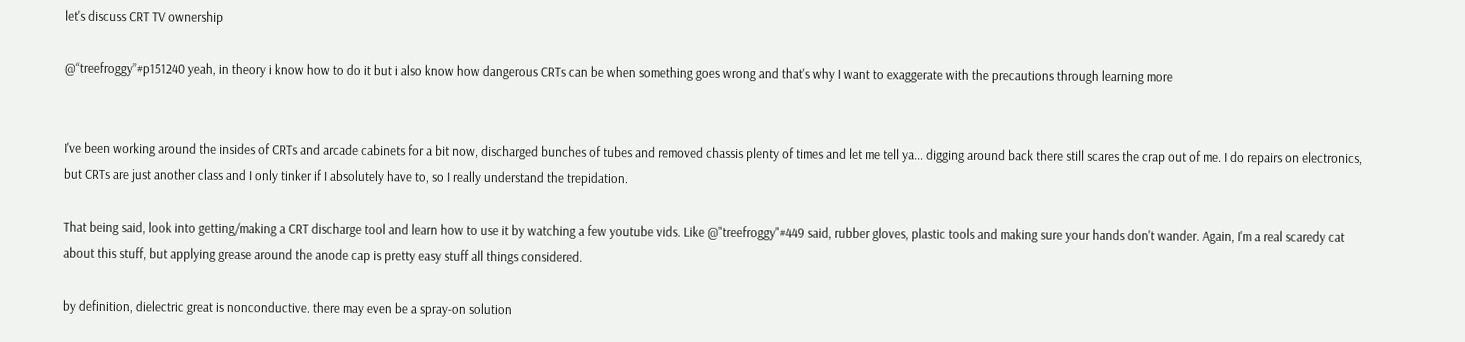let's discuss CRT TV ownership

@“treefroggy”#p151240 yeah, in theory i know how to do it but i also know how dangerous CRTs can be when something goes wrong and that's why I want to exaggerate with the precautions through learning more


I've been working around the insides of CRTs and arcade cabinets for a bit now, discharged bunches of tubes and removed chassis plenty of times and let me tell ya... digging around back there still scares the crap out of me. I do repairs on electronics, but CRTs are just another class and I only tinker if I absolutely have to, so I really understand the trepidation.

That being said, look into getting/making a CRT discharge tool and learn how to use it by watching a few youtube vids. Like @"treefroggy"#449 said, rubber gloves, plastic tools and making sure your hands don't wander. Again, I'm a real scaredy cat about this stuff, but applying grease around the anode cap is pretty easy stuff all things considered.

by definition, dielectric great is nonconductive. there may even be a spray-on solution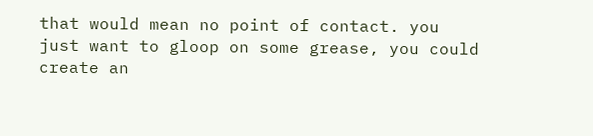that would mean no point of contact. you just want to gloop on some grease, you could create an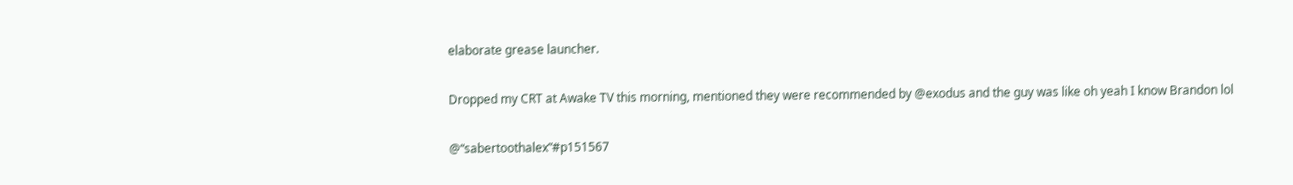elaborate grease launcher.

Dropped my CRT at Awake TV this morning, mentioned they were recommended by @exodus and the guy was like oh yeah I know Brandon lol

@“sabertoothalex”#p151567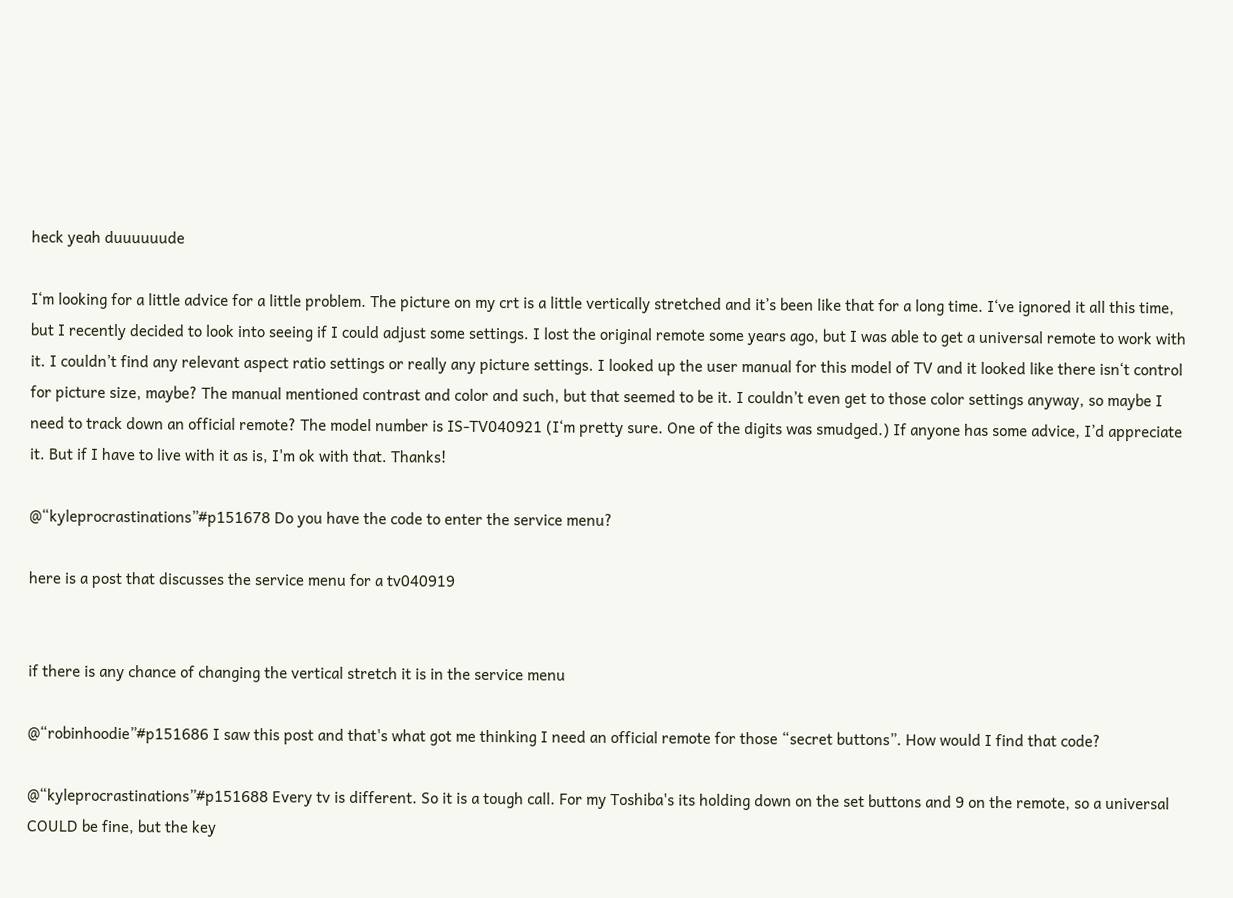heck yeah duuuuuude

I‘m looking for a little advice for a little problem. The picture on my crt is a little vertically stretched and it’s been like that for a long time. I‘ve ignored it all this time, but I recently decided to look into seeing if I could adjust some settings. I lost the original remote some years ago, but I was able to get a universal remote to work with it. I couldn’t find any relevant aspect ratio settings or really any picture settings. I looked up the user manual for this model of TV and it looked like there isn‘t control for picture size, maybe? The manual mentioned contrast and color and such, but that seemed to be it. I couldn’t even get to those color settings anyway, so maybe I need to track down an official remote? The model number is IS-TV040921 (I‘m pretty sure. One of the digits was smudged.) If anyone has some advice, I’d appreciate it. But if I have to live with it as is, I'm ok with that. Thanks!

@“kyleprocrastinations”#p151678 Do you have the code to enter the service menu?

here is a post that discusses the service menu for a tv040919


if there is any chance of changing the vertical stretch it is in the service menu

@“robinhoodie”#p151686 I saw this post and that's what got me thinking I need an official remote for those “secret buttons”. How would I find that code?

@“kyleprocrastinations”#p151688 Every tv is different. So it is a tough call. For my Toshiba's its holding down on the set buttons and 9 on the remote, so a universal COULD be fine, but the key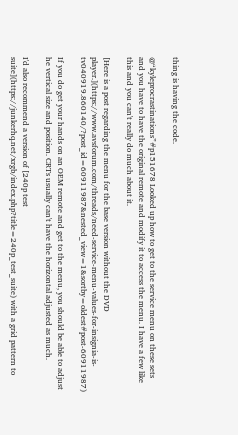thing is having the code.

@“kyleprocrastinations”#p151678 Looked up how to get to the service menu on these sets and you have to have the original remote and modify it to access the menu. I have a few like this and you can't really do much about it.

[Here is a post regarding the menu for the base version without the DVD player.](https://www.avsforum.com/threads/need-service-menu-values-for-insignia-is-tv040919.860140/?post_id=60911987&nested_view=1&sortby=oldest#post-60911987)

If you do get your hands on an OEM remote and get to the menu, you should be able to adjust he vertical size and position. CRTs usually can't have the horizontal adjusted as much.

I'd also recommend a version of [240p test suite](https://junkerhq.net/xrgb/index.php?title=240p_test_suite) with a grid pattern to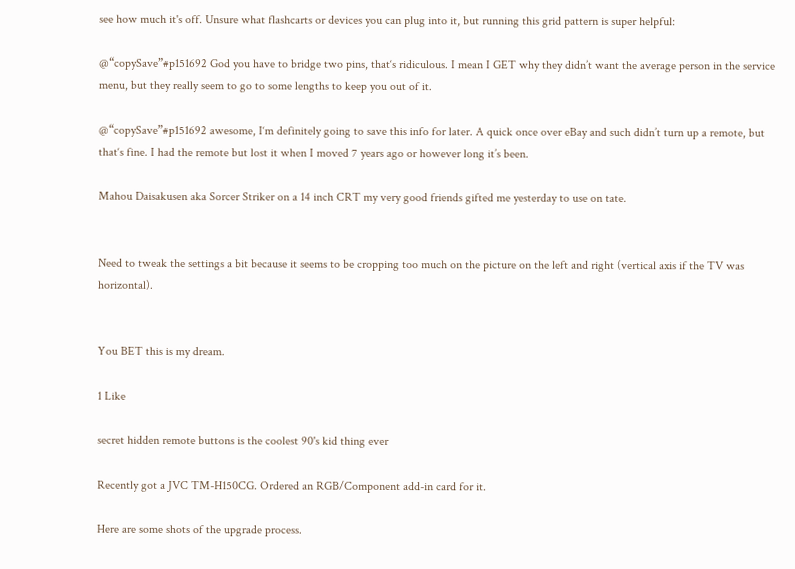see how much it's off. Unsure what flashcarts or devices you can plug into it, but running this grid pattern is super helpful:

@“copySave”#p151692 God you have to bridge two pins, that‘s ridiculous. I mean I GET why they didn’t want the average person in the service menu, but they really seem to go to some lengths to keep you out of it.

@“copySave”#p151692 awesome, I‘m definitely going to save this info for later. A quick once over eBay and such didn’t turn up a remote, but that‘s fine. I had the remote but lost it when I moved 7 years ago or however long it’s been.

Mahou Daisakusen aka Sorcer Striker on a 14 inch CRT my very good friends gifted me yesterday to use on tate.


Need to tweak the settings a bit because it seems to be cropping too much on the picture on the left and right (vertical axis if the TV was horizontal).


You BET this is my dream.

1 Like

secret hidden remote buttons is the coolest 90's kid thing ever

Recently got a JVC TM-H150CG. Ordered an RGB/Component add-in card for it.

Here are some shots of the upgrade process.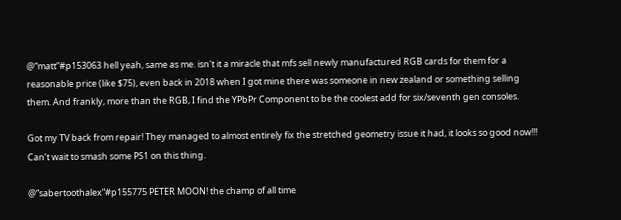@“matt”#p153063 hell yeah, same as me. isn't it a miracle that mfs sell newly manufactured RGB cards for them for a reasonable price (like $75), even back in 2018 when I got mine there was someone in new zealand or something selling them. And frankly, more than the RGB, I find the YPbPr Component to be the coolest add for six/seventh gen consoles.

Got my TV back from repair! They managed to almost entirely fix the stretched geometry issue it had, it looks so good now!!! Can’t wait to smash some PS1 on this thing.

@“sabertoothalex”#p155775 PETER MOON! the champ of all time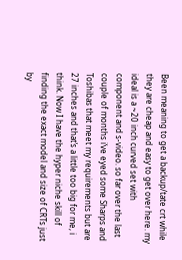Been meaning to get a backup/tate crt while they are cheap and easy to get over here. my ideal is a ~20 inch curved set with component and s-video. so far over the last couple of months i‘ve eyed some Sharps and Toshibas that meet my requirements but are 27 inches and that’s a little too big for me, i think. Now I have the hyper niche skill of finding the exact model and size of CRTs just by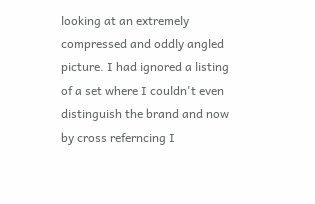looking at an extremely compressed and oddly angled picture. I had ignored a listing of a set where I couldn't even distinguish the brand and now by cross referncing I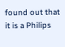found out that it is a Philips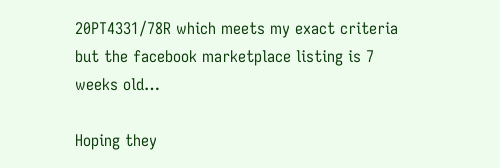20PT4331/78R which meets my exact criteria but the facebook marketplace listing is 7 weeks old…

Hoping they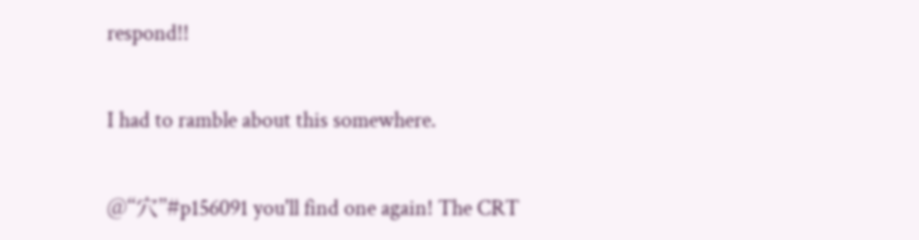respond!!

I had to ramble about this somewhere.

@“穴”#p156091 you'll find one again! The CRT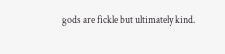gods are fickle but ultimately kind.